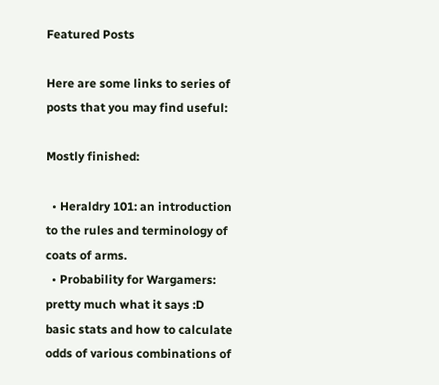Featured Posts

Here are some links to series of posts that you may find useful:

Mostly finished:

  • Heraldry 101: an introduction to the rules and terminology of coats of arms.
  • Probability for Wargamers: pretty much what it says :D basic stats and how to calculate odds of various combinations of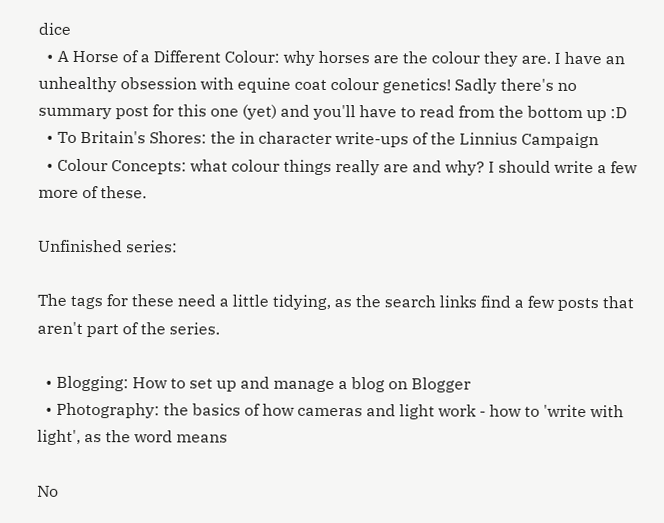dice
  • A Horse of a Different Colour: why horses are the colour they are. I have an unhealthy obsession with equine coat colour genetics! Sadly there's no summary post for this one (yet) and you'll have to read from the bottom up :D
  • To Britain's Shores: the in character write-ups of the Linnius Campaign
  • Colour Concepts: what colour things really are and why? I should write a few more of these.

Unfinished series:

The tags for these need a little tidying, as the search links find a few posts that aren't part of the series.

  • Blogging: How to set up and manage a blog on Blogger
  • Photography: the basics of how cameras and light work - how to 'write with light', as the word means

No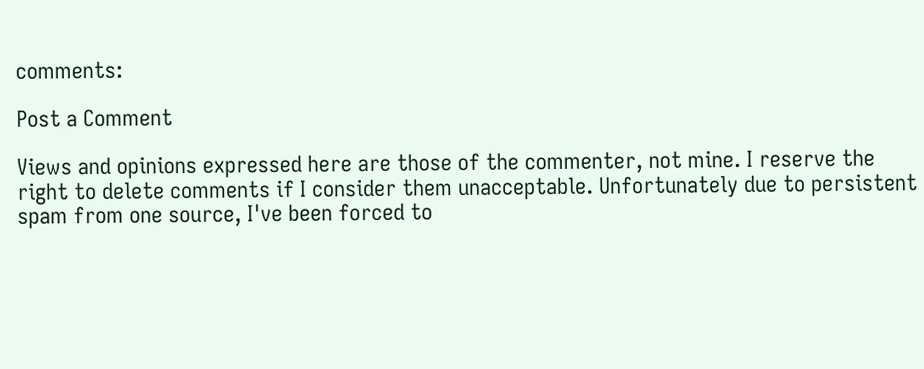comments:

Post a Comment

Views and opinions expressed here are those of the commenter, not mine. I reserve the right to delete comments if I consider them unacceptable. Unfortunately due to persistent spam from one source, I've been forced to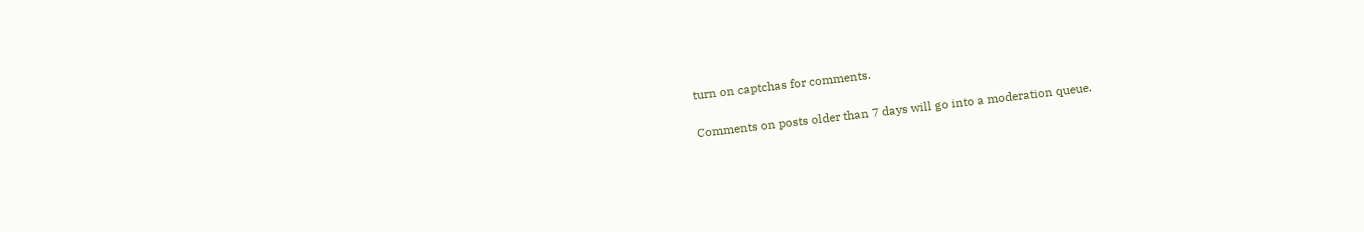turn on captchas for comments.

Comments on posts older than 7 days will go into a moderation queue.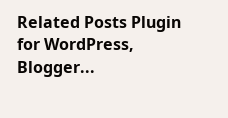Related Posts Plugin for WordPress, Blogger...